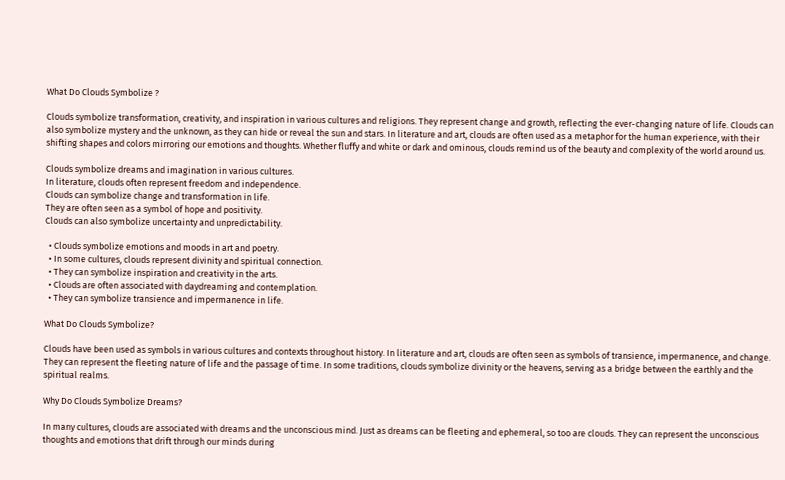What Do Clouds Symbolize ?

Clouds symbolize transformation, creativity, and inspiration in various cultures and religions. They represent change and growth, reflecting the ever-changing nature of life. Clouds can also symbolize mystery and the unknown, as they can hide or reveal the sun and stars. In literature and art, clouds are often used as a metaphor for the human experience, with their shifting shapes and colors mirroring our emotions and thoughts. Whether fluffy and white or dark and ominous, clouds remind us of the beauty and complexity of the world around us.

Clouds symbolize dreams and imagination in various cultures.
In literature, clouds often represent freedom and independence.
Clouds can symbolize change and transformation in life.
They are often seen as a symbol of hope and positivity.
Clouds can also symbolize uncertainty and unpredictability.

  • Clouds symbolize emotions and moods in art and poetry.
  • In some cultures, clouds represent divinity and spiritual connection.
  • They can symbolize inspiration and creativity in the arts.
  • Clouds are often associated with daydreaming and contemplation.
  • They can symbolize transience and impermanence in life.

What Do Clouds Symbolize?

Clouds have been used as symbols in various cultures and contexts throughout history. In literature and art, clouds are often seen as symbols of transience, impermanence, and change. They can represent the fleeting nature of life and the passage of time. In some traditions, clouds symbolize divinity or the heavens, serving as a bridge between the earthly and the spiritual realms.

Why Do Clouds Symbolize Dreams?

In many cultures, clouds are associated with dreams and the unconscious mind. Just as dreams can be fleeting and ephemeral, so too are clouds. They can represent the unconscious thoughts and emotions that drift through our minds during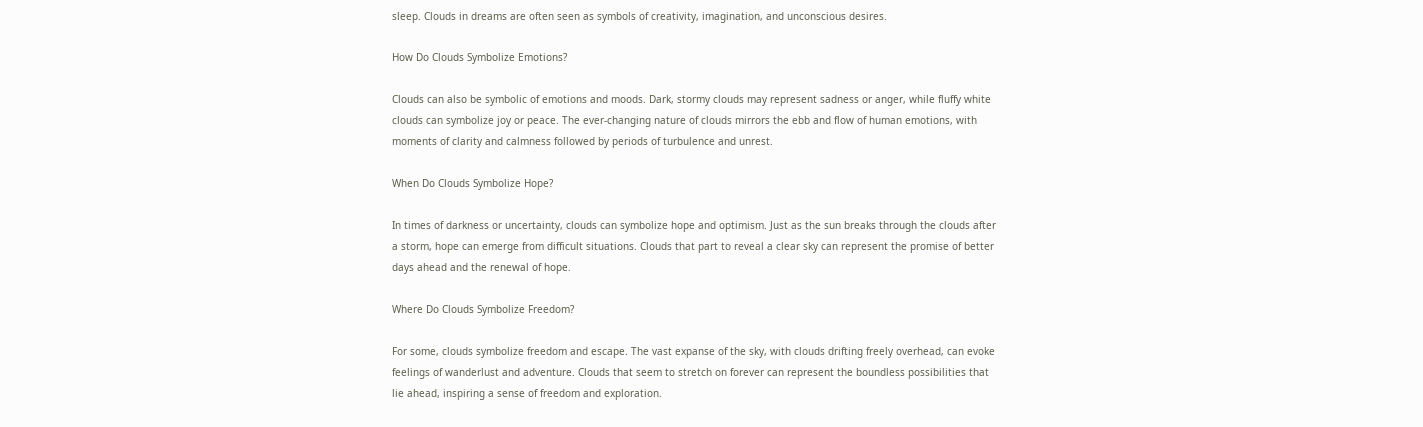sleep. Clouds in dreams are often seen as symbols of creativity, imagination, and unconscious desires.

How Do Clouds Symbolize Emotions?

Clouds can also be symbolic of emotions and moods. Dark, stormy clouds may represent sadness or anger, while fluffy white clouds can symbolize joy or peace. The ever-changing nature of clouds mirrors the ebb and flow of human emotions, with moments of clarity and calmness followed by periods of turbulence and unrest.

When Do Clouds Symbolize Hope?

In times of darkness or uncertainty, clouds can symbolize hope and optimism. Just as the sun breaks through the clouds after a storm, hope can emerge from difficult situations. Clouds that part to reveal a clear sky can represent the promise of better days ahead and the renewal of hope.

Where Do Clouds Symbolize Freedom?

For some, clouds symbolize freedom and escape. The vast expanse of the sky, with clouds drifting freely overhead, can evoke feelings of wanderlust and adventure. Clouds that seem to stretch on forever can represent the boundless possibilities that lie ahead, inspiring a sense of freedom and exploration.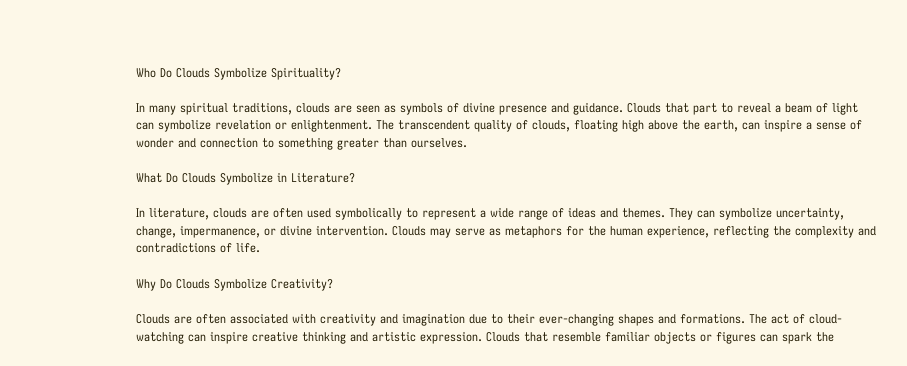Who Do Clouds Symbolize Spirituality?

In many spiritual traditions, clouds are seen as symbols of divine presence and guidance. Clouds that part to reveal a beam of light can symbolize revelation or enlightenment. The transcendent quality of clouds, floating high above the earth, can inspire a sense of wonder and connection to something greater than ourselves.

What Do Clouds Symbolize in Literature?

In literature, clouds are often used symbolically to represent a wide range of ideas and themes. They can symbolize uncertainty, change, impermanence, or divine intervention. Clouds may serve as metaphors for the human experience, reflecting the complexity and contradictions of life.

Why Do Clouds Symbolize Creativity?

Clouds are often associated with creativity and imagination due to their ever-changing shapes and formations. The act of cloud-watching can inspire creative thinking and artistic expression. Clouds that resemble familiar objects or figures can spark the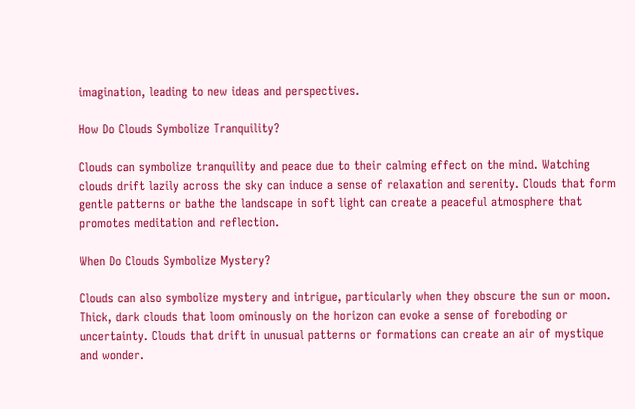imagination, leading to new ideas and perspectives.

How Do Clouds Symbolize Tranquility?

Clouds can symbolize tranquility and peace due to their calming effect on the mind. Watching clouds drift lazily across the sky can induce a sense of relaxation and serenity. Clouds that form gentle patterns or bathe the landscape in soft light can create a peaceful atmosphere that promotes meditation and reflection.

When Do Clouds Symbolize Mystery?

Clouds can also symbolize mystery and intrigue, particularly when they obscure the sun or moon. Thick, dark clouds that loom ominously on the horizon can evoke a sense of foreboding or uncertainty. Clouds that drift in unusual patterns or formations can create an air of mystique and wonder.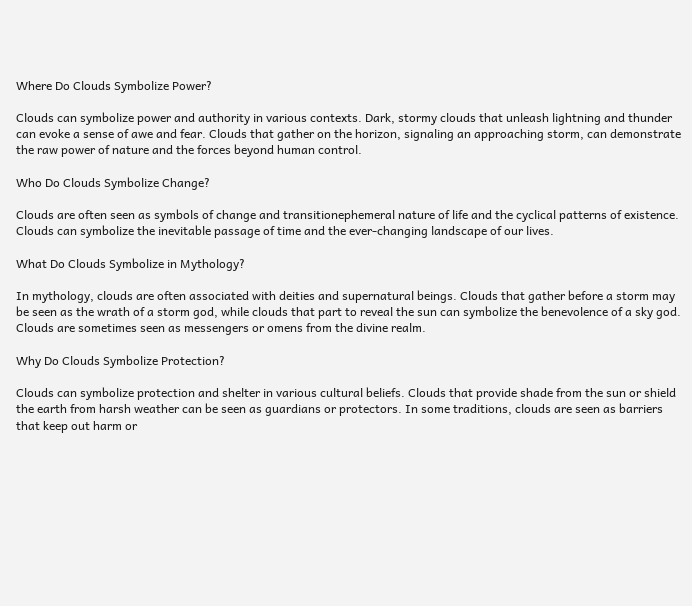Where Do Clouds Symbolize Power?

Clouds can symbolize power and authority in various contexts. Dark, stormy clouds that unleash lightning and thunder can evoke a sense of awe and fear. Clouds that gather on the horizon, signaling an approaching storm, can demonstrate the raw power of nature and the forces beyond human control.

Who Do Clouds Symbolize Change?

Clouds are often seen as symbols of change and transitionephemeral nature of life and the cyclical patterns of existence. Clouds can symbolize the inevitable passage of time and the ever-changing landscape of our lives.

What Do Clouds Symbolize in Mythology?

In mythology, clouds are often associated with deities and supernatural beings. Clouds that gather before a storm may be seen as the wrath of a storm god, while clouds that part to reveal the sun can symbolize the benevolence of a sky god. Clouds are sometimes seen as messengers or omens from the divine realm.

Why Do Clouds Symbolize Protection?

Clouds can symbolize protection and shelter in various cultural beliefs. Clouds that provide shade from the sun or shield the earth from harsh weather can be seen as guardians or protectors. In some traditions, clouds are seen as barriers that keep out harm or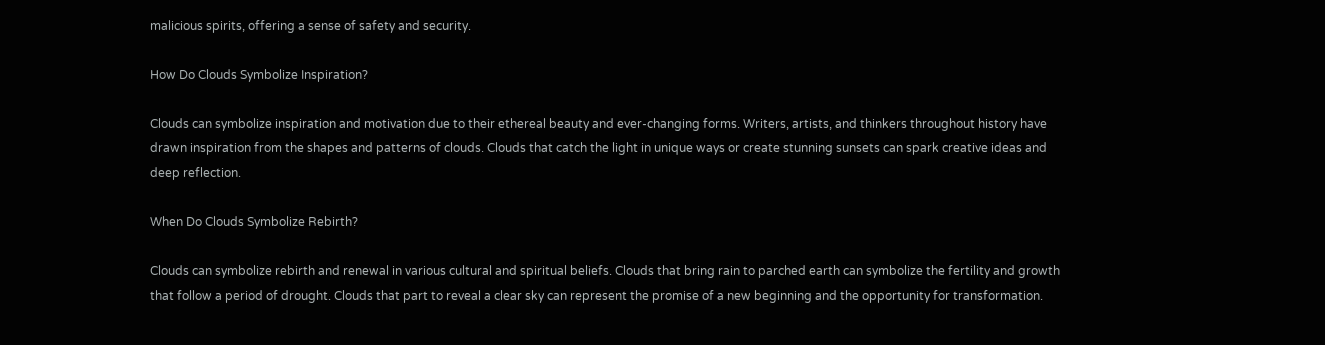malicious spirits, offering a sense of safety and security.

How Do Clouds Symbolize Inspiration?

Clouds can symbolize inspiration and motivation due to their ethereal beauty and ever-changing forms. Writers, artists, and thinkers throughout history have drawn inspiration from the shapes and patterns of clouds. Clouds that catch the light in unique ways or create stunning sunsets can spark creative ideas and deep reflection.

When Do Clouds Symbolize Rebirth?

Clouds can symbolize rebirth and renewal in various cultural and spiritual beliefs. Clouds that bring rain to parched earth can symbolize the fertility and growth that follow a period of drought. Clouds that part to reveal a clear sky can represent the promise of a new beginning and the opportunity for transformation.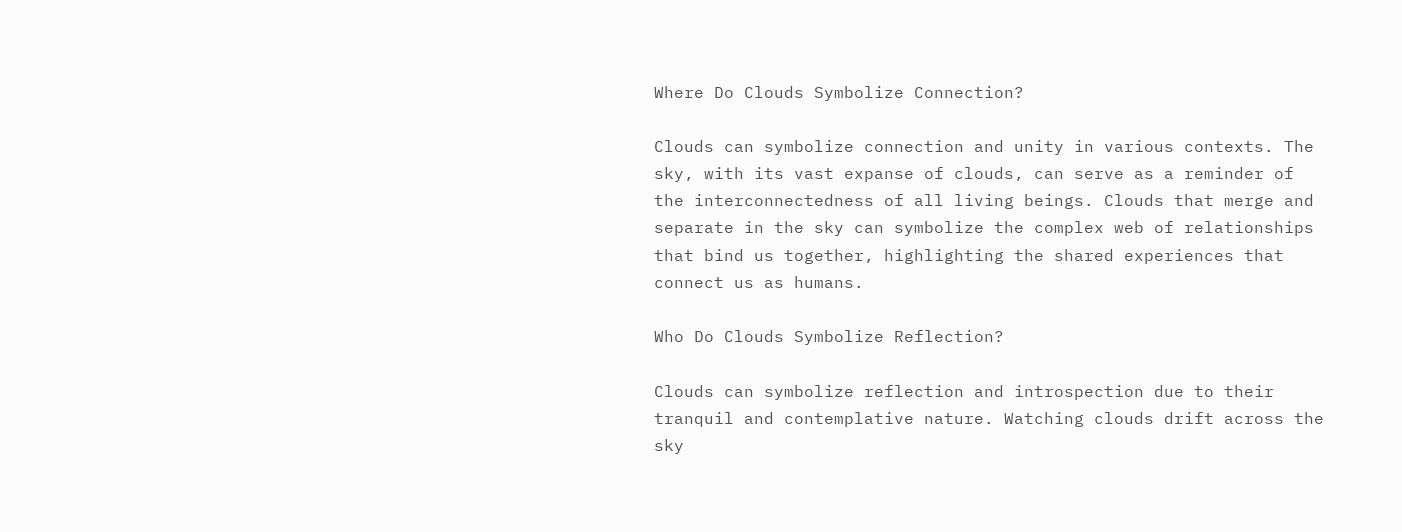Where Do Clouds Symbolize Connection?

Clouds can symbolize connection and unity in various contexts. The sky, with its vast expanse of clouds, can serve as a reminder of the interconnectedness of all living beings. Clouds that merge and separate in the sky can symbolize the complex web of relationships that bind us together, highlighting the shared experiences that connect us as humans.

Who Do Clouds Symbolize Reflection?

Clouds can symbolize reflection and introspection due to their tranquil and contemplative nature. Watching clouds drift across the sky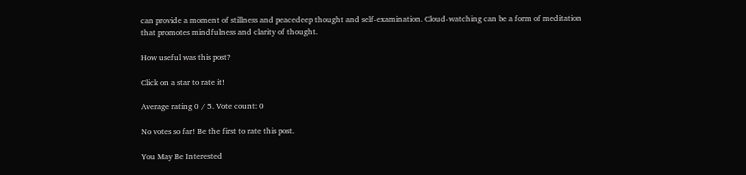can provide a moment of stillness and peacedeep thought and self-examination. Cloud-watching can be a form of meditation that promotes mindfulness and clarity of thought.

How useful was this post?

Click on a star to rate it!

Average rating 0 / 5. Vote count: 0

No votes so far! Be the first to rate this post.

You May Be Interested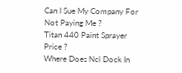Can I Sue My Company For Not Paying Me ?
Titan 440 Paint Sprayer Price ?
Where Does Ncl Dock In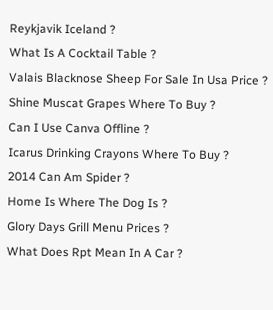Reykjavik Iceland ?
What Is A Cocktail Table ?
Valais Blacknose Sheep For Sale In Usa Price ?
Shine Muscat Grapes Where To Buy ?
Can I Use Canva Offline ?
Icarus Drinking Crayons Where To Buy ?
2014 Can Am Spider ?
Home Is Where The Dog Is ?
Glory Days Grill Menu Prices ?
What Does Rpt Mean In A Car ?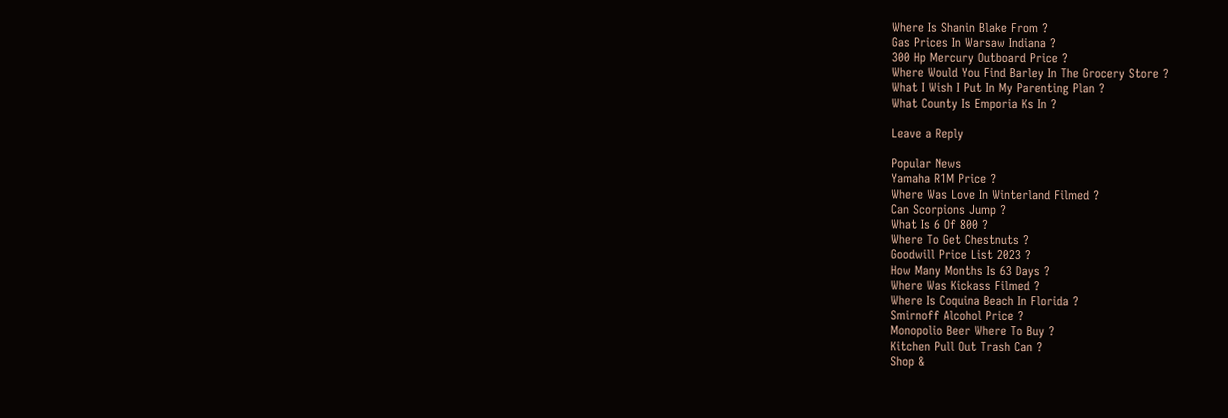Where Is Shanin Blake From ?
Gas Prices In Warsaw Indiana ?
300 Hp Mercury Outboard Price ?
Where Would You Find Barley In The Grocery Store ?
What I Wish I Put In My Parenting Plan ?
What County Is Emporia Ks In ?

Leave a Reply

Popular News
Yamaha R1M Price ?
Where Was Love In Winterland Filmed ?
Can Scorpions Jump ?
What Is 6 Of 800 ?
Where To Get Chestnuts ?
Goodwill Price List 2023 ?
How Many Months Is 63 Days ?
Where Was Kickass Filmed ?
Where Is Coquina Beach In Florida ?
Smirnoff Alcohol Price ?
Monopolio Beer Where To Buy ?
Kitchen Pull Out Trash Can ?
Shop &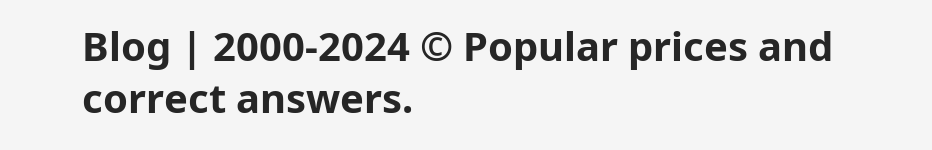Blog | 2000-2024 © Popular prices and correct answers.